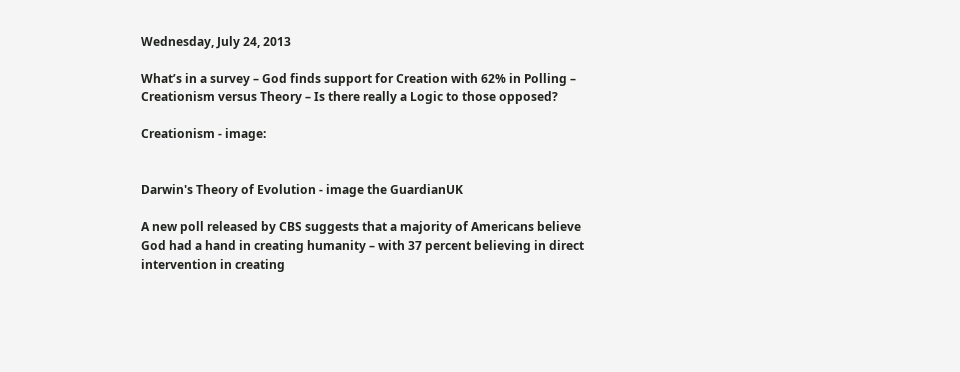Wednesday, July 24, 2013

What’s in a survey – God finds support for Creation with 62% in Polling – Creationism versus Theory – Is there really a Logic to those opposed?

Creationism - image:


Darwin's Theory of Evolution - image the GuardianUK

A new poll released by CBS suggests that a majority of Americans believe God had a hand in creating humanity – with 37 percent believing in direct intervention in creating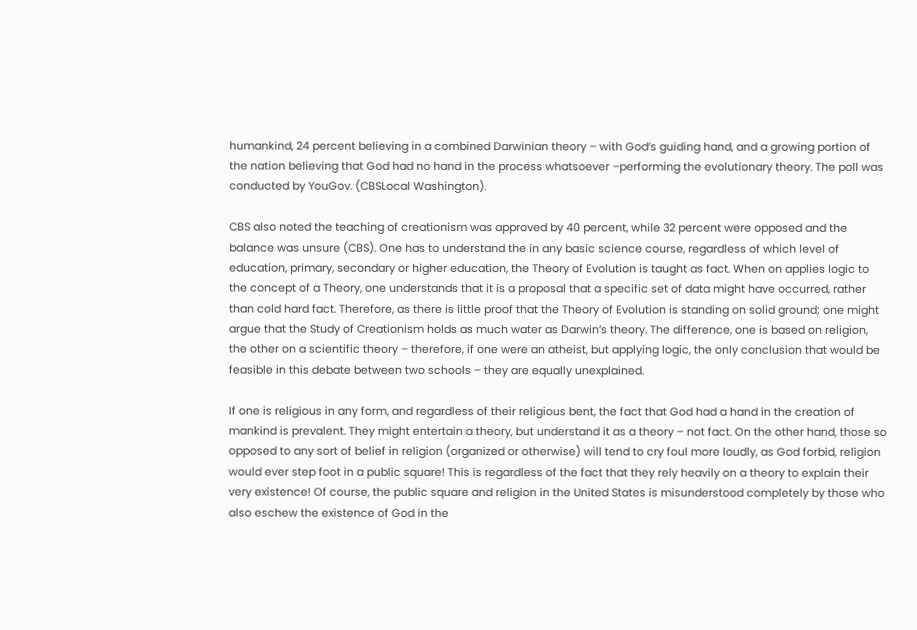humankind, 24 percent believing in a combined Darwinian theory – with God’s guiding hand, and a growing portion of the nation believing that God had no hand in the process whatsoever –performing the evolutionary theory. The poll was conducted by YouGov. (CBSLocal Washington).

CBS also noted the teaching of creationism was approved by 40 percent, while 32 percent were opposed and the balance was unsure (CBS). One has to understand the in any basic science course, regardless of which level of education, primary, secondary or higher education, the Theory of Evolution is taught as fact. When on applies logic to the concept of a Theory, one understands that it is a proposal that a specific set of data might have occurred, rather than cold hard fact. Therefore, as there is little proof that the Theory of Evolution is standing on solid ground; one might argue that the Study of Creationism holds as much water as Darwin’s theory. The difference, one is based on religion, the other on a scientific theory – therefore, if one were an atheist, but applying logic, the only conclusion that would be feasible in this debate between two schools – they are equally unexplained.

If one is religious in any form, and regardless of their religious bent, the fact that God had a hand in the creation of mankind is prevalent. They might entertain a theory, but understand it as a theory – not fact. On the other hand, those so opposed to any sort of belief in religion (organized or otherwise) will tend to cry foul more loudly, as God forbid, religion would ever step foot in a public square! This is regardless of the fact that they rely heavily on a theory to explain their very existence! Of course, the public square and religion in the United States is misunderstood completely by those who also eschew the existence of God in the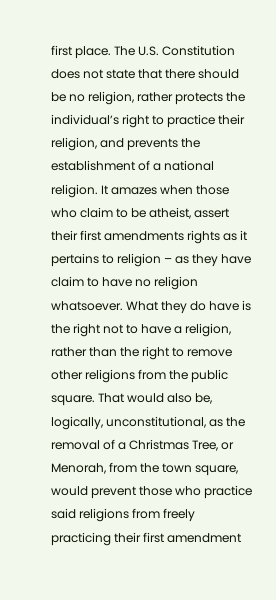first place. The U.S. Constitution does not state that there should be no religion, rather protects the individual’s right to practice their religion, and prevents the establishment of a national religion. It amazes when those who claim to be atheist, assert their first amendments rights as it pertains to religion – as they have claim to have no religion whatsoever. What they do have is the right not to have a religion, rather than the right to remove other religions from the public square. That would also be, logically, unconstitutional, as the removal of a Christmas Tree, or Menorah, from the town square, would prevent those who practice said religions from freely practicing their first amendment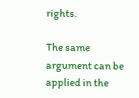rights.

The same argument can be applied in the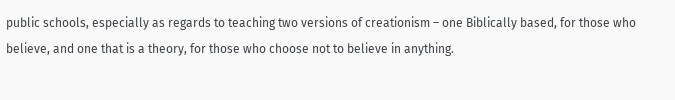public schools, especially as regards to teaching two versions of creationism – one Biblically based, for those who believe, and one that is a theory, for those who choose not to believe in anything.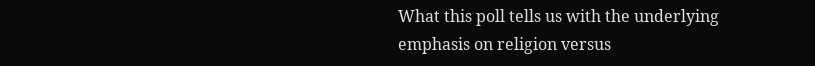What this poll tells us with the underlying emphasis on religion versus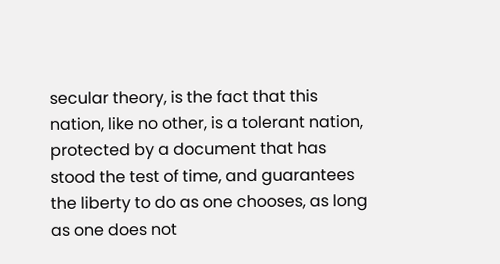secular theory, is the fact that this nation, like no other, is a tolerant nation, protected by a document that has stood the test of time, and guarantees the liberty to do as one chooses, as long as one does not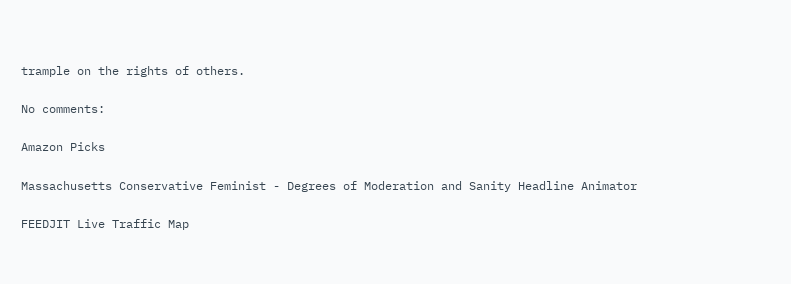trample on the rights of others.

No comments:

Amazon Picks

Massachusetts Conservative Feminist - Degrees of Moderation and Sanity Headline Animator

FEEDJIT Live Traffic Map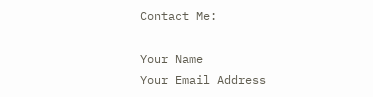Contact Me:

Your Name
Your Email Address